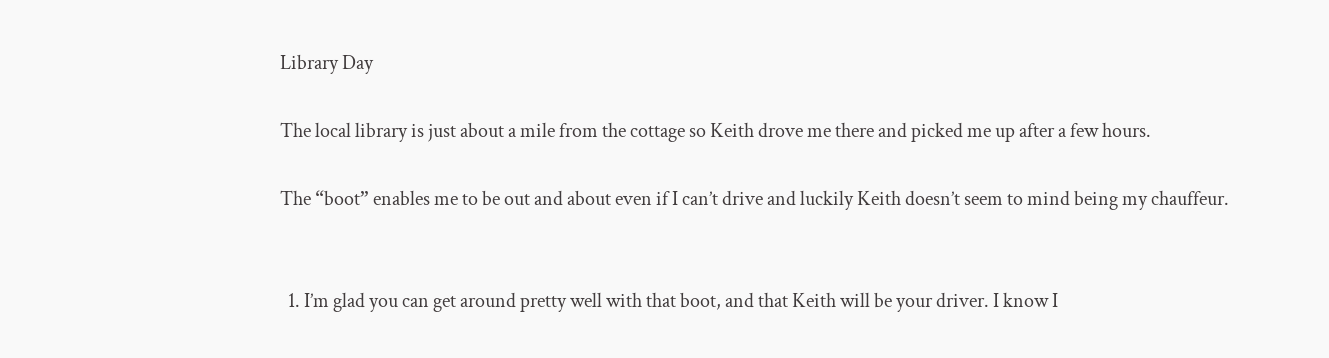Library Day

The local library is just about a mile from the cottage so Keith drove me there and picked me up after a few hours.

The “boot” enables me to be out and about even if I can’t drive and luckily Keith doesn’t seem to mind being my chauffeur.


  1. I’m glad you can get around pretty well with that boot, and that Keith will be your driver. I know I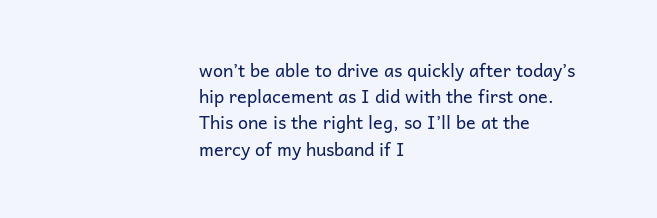won’t be able to drive as quickly after today’s hip replacement as I did with the first one. This one is the right leg, so I’ll be at the mercy of my husband if I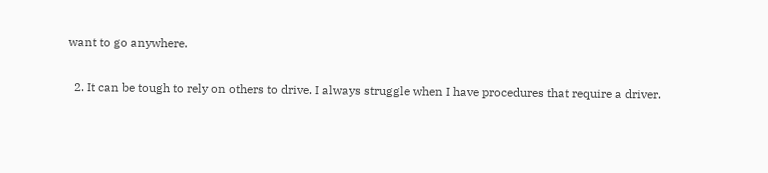want to go anywhere.

  2. It can be tough to rely on others to drive. I always struggle when I have procedures that require a driver.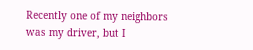Recently one of my neighbors was my driver, but I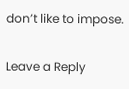don’t like to impose.

Leave a Reply